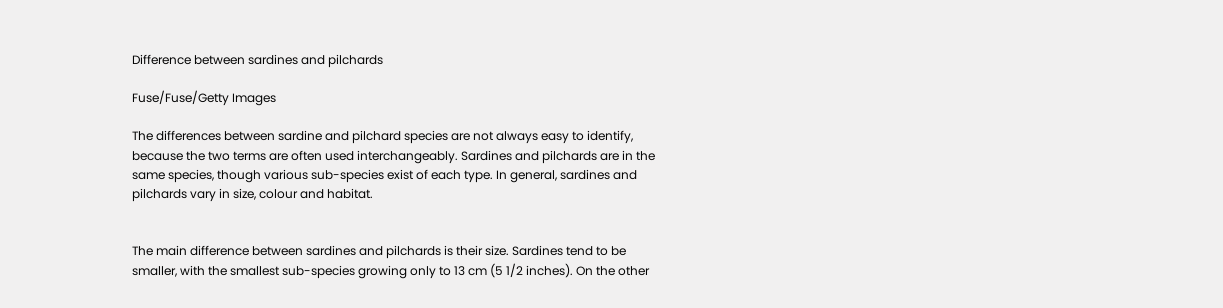Difference between sardines and pilchards

Fuse/Fuse/Getty Images

The differences between sardine and pilchard species are not always easy to identify, because the two terms are often used interchangeably. Sardines and pilchards are in the same species, though various sub-species exist of each type. In general, sardines and pilchards vary in size, colour and habitat.


The main difference between sardines and pilchards is their size. Sardines tend to be smaller, with the smallest sub-species growing only to 13 cm (5 1/2 inches). On the other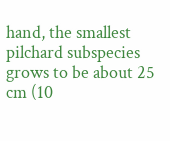hand, the smallest pilchard subspecies grows to be about 25 cm (10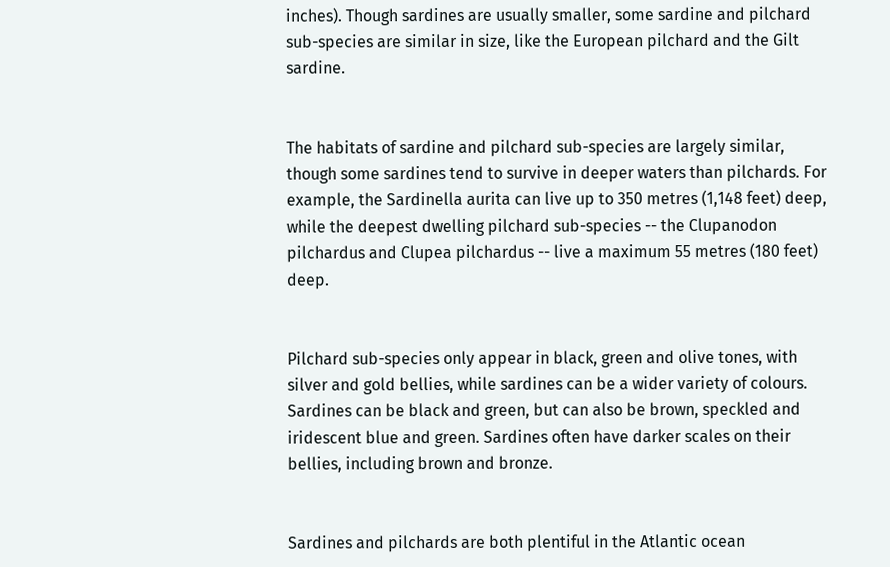inches). Though sardines are usually smaller, some sardine and pilchard sub-species are similar in size, like the European pilchard and the Gilt sardine.


The habitats of sardine and pilchard sub-species are largely similar, though some sardines tend to survive in deeper waters than pilchards. For example, the Sardinella aurita can live up to 350 metres (1,148 feet) deep, while the deepest dwelling pilchard sub-species -- the Clupanodon pilchardus and Clupea pilchardus -- live a maximum 55 metres (180 feet) deep.


Pilchard sub-species only appear in black, green and olive tones, with silver and gold bellies, while sardines can be a wider variety of colours. Sardines can be black and green, but can also be brown, speckled and iridescent blue and green. Sardines often have darker scales on their bellies, including brown and bronze.


Sardines and pilchards are both plentiful in the Atlantic ocean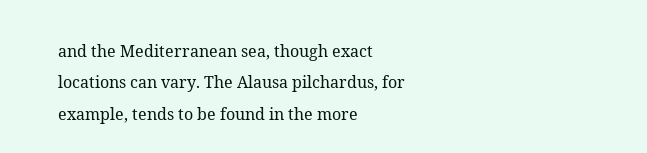and the Mediterranean sea, though exact locations can vary. The Alausa pilchardus, for example, tends to be found in the more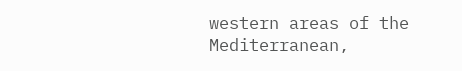western areas of the Mediterranean,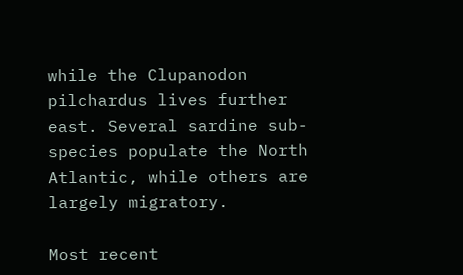while the Clupanodon pilchardus lives further east. Several sardine sub-species populate the North Atlantic, while others are largely migratory.

Most recent